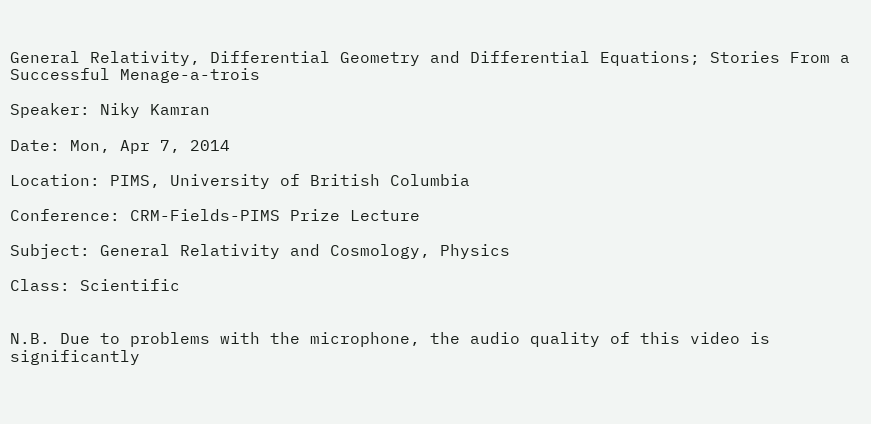General Relativity, Differential Geometry and Differential Equations; Stories From a Successful Menage-a-trois

Speaker: Niky Kamran

Date: Mon, Apr 7, 2014

Location: PIMS, University of British Columbia

Conference: CRM-Fields-PIMS Prize Lecture

Subject: General Relativity and Cosmology, Physics

Class: Scientific


N.B. Due to problems with the microphone, the audio quality of this video is significantly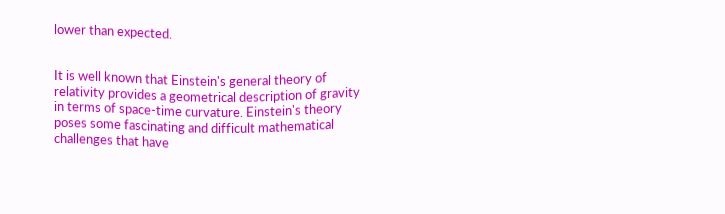lower than expected.


It is well known that Einstein's general theory of relativity provides a geometrical description of gravity in terms of space-time curvature. Einstein's theory poses some fascinating and difficult mathematical challenges that have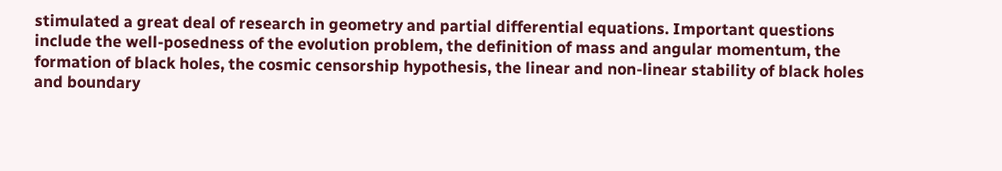stimulated a great deal of research in geometry and partial differential equations. Important questions include the well-posedness of the evolution problem, the definition of mass and angular momentum, the formation of black holes, the cosmic censorship hypothesis, the linear and non-linear stability of black holes and boundary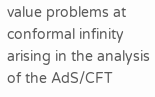value problems at conformal infinity arising in the analysis of the AdS/CFT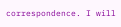correspondence. I will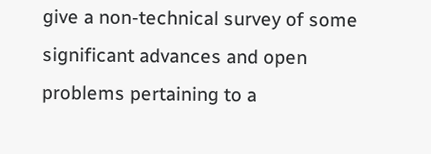give a non-technical survey of some significant advances and open problems pertaining to a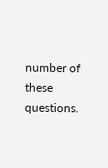number of these questions.